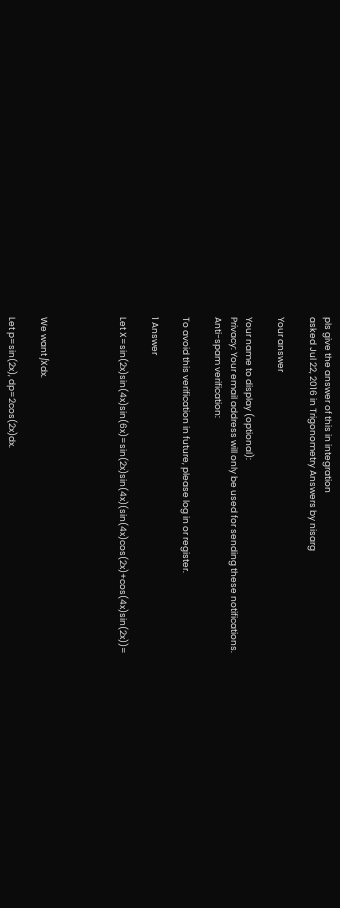pls give the answer of this in integration
asked Jul 22, 2016 in Trigonometry Answers by nisarg

Your answer

Your name to display (optional):
Privacy: Your email address will only be used for sending these notifications.
Anti-spam verification:

To avoid this verification in future, please log in or register.

1 Answer

Let X=sin(2x)sin(4x)sin(6x)=sin(2x)sin(4x)(sin(4x)cos(2x)+cos(4x)sin(2x))=




We want ∫Xdx.

Let p=sin(2x), dp=2cos(2x)dx.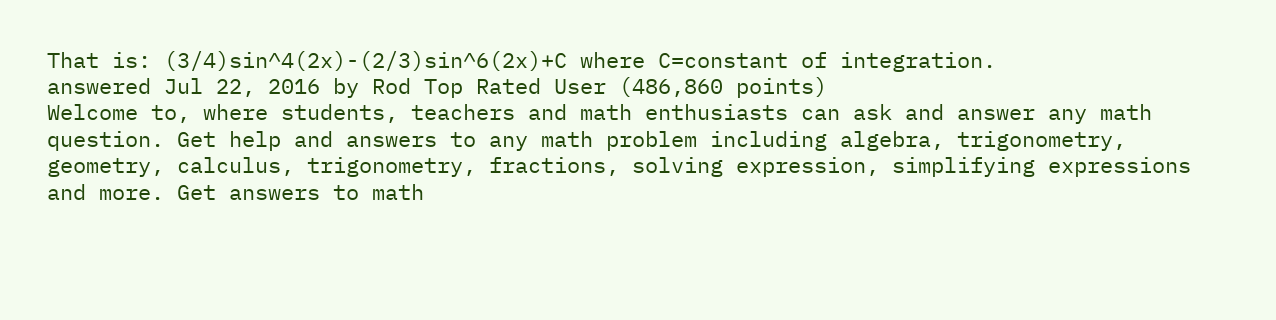That is: (3/4)sin^4(2x)-(2/3)sin^6(2x)+C where C=constant of integration.
answered Jul 22, 2016 by Rod Top Rated User (486,860 points)
Welcome to, where students, teachers and math enthusiasts can ask and answer any math question. Get help and answers to any math problem including algebra, trigonometry, geometry, calculus, trigonometry, fractions, solving expression, simplifying expressions and more. Get answers to math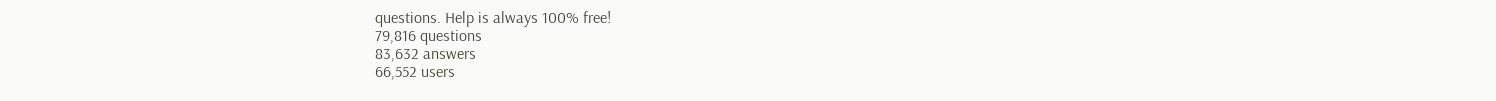questions. Help is always 100% free!
79,816 questions
83,632 answers
66,552 users